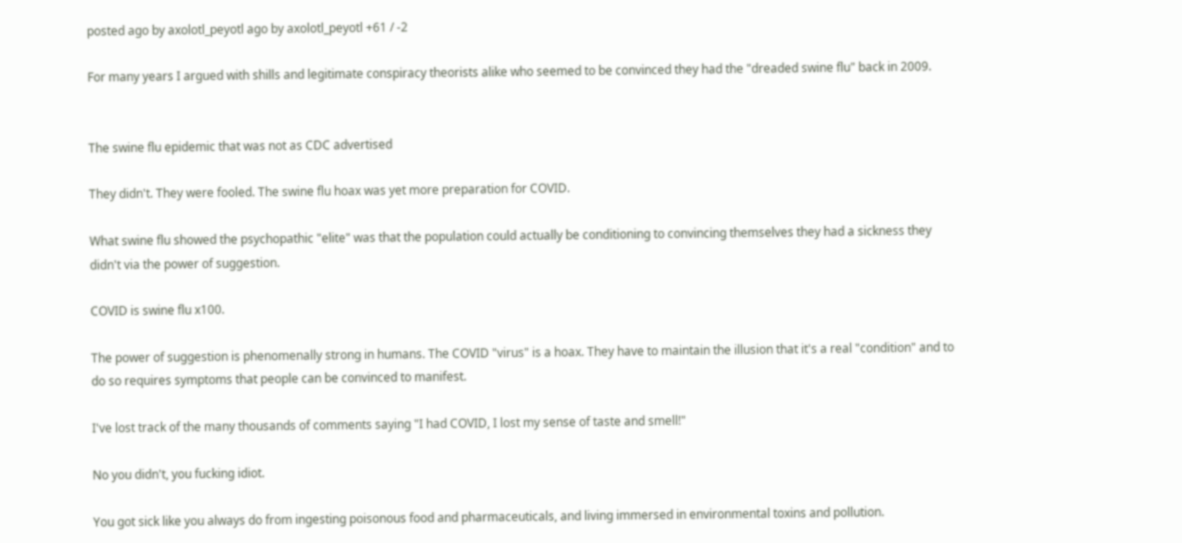posted ago by axolotl_peyotl ago by axolotl_peyotl +61 / -2

For many years I argued with shills and legitimate conspiracy theorists alike who seemed to be convinced they had the "dreaded swine flu" back in 2009.


The swine flu epidemic that was not as CDC advertised

They didn't. They were fooled. The swine flu hoax was yet more preparation for COVID.

What swine flu showed the psychopathic "elite" was that the population could actually be conditioning to convincing themselves they had a sickness they didn't via the power of suggestion.

COVID is swine flu x100.

The power of suggestion is phenomenally strong in humans. The COVID "virus" is a hoax. They have to maintain the illusion that it's a real "condition" and to do so requires symptoms that people can be convinced to manifest.

I've lost track of the many thousands of comments saying "I had COVID, I lost my sense of taste and smell!"

No you didn't, you fucking idiot.

You got sick like you always do from ingesting poisonous food and pharmaceuticals, and living immersed in environmental toxins and pollution.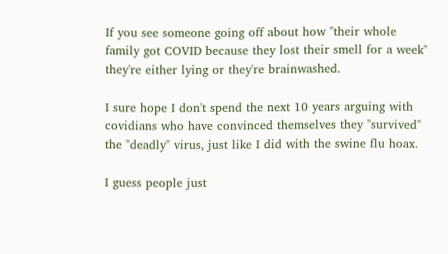If you see someone going off about how "their whole family got COVID because they lost their smell for a week" they're either lying or they're brainwashed.

I sure hope I don't spend the next 10 years arguing with covidians who have convinced themselves they "survived" the "deadly" virus, just like I did with the swine flu hoax.

I guess people just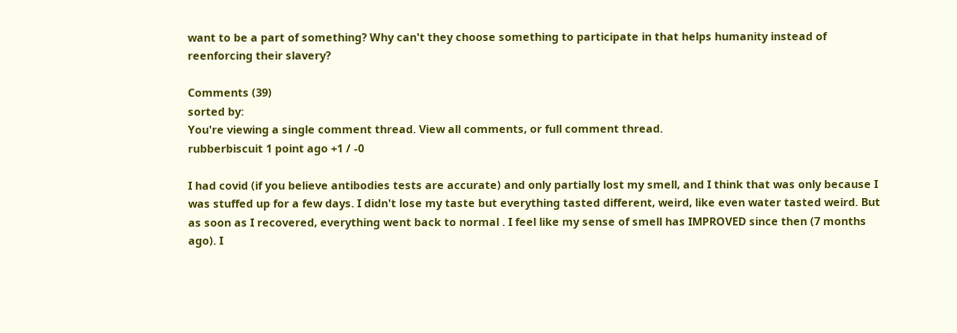want to be a part of something? Why can't they choose something to participate in that helps humanity instead of reenforcing their slavery?

Comments (39)
sorted by:
You're viewing a single comment thread. View all comments, or full comment thread.
rubberbiscuit 1 point ago +1 / -0

I had covid (if you believe antibodies tests are accurate) and only partially lost my smell, and I think that was only because I was stuffed up for a few days. I didn't lose my taste but everything tasted different, weird, like even water tasted weird. But as soon as I recovered, everything went back to normal . I feel like my sense of smell has IMPROVED since then (7 months ago). I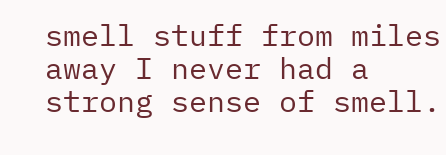smell stuff from miles away I never had a strong sense of smell.